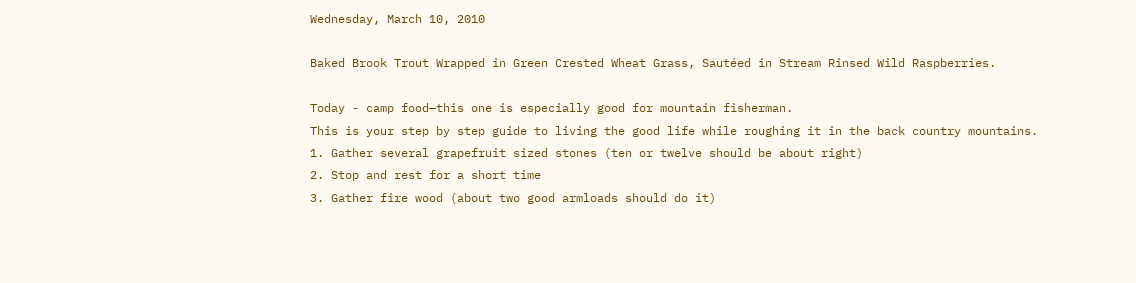Wednesday, March 10, 2010

Baked Brook Trout Wrapped in Green Crested Wheat Grass, Sautéed in Stream Rinsed Wild Raspberries.

Today - camp food—this one is especially good for mountain fisherman.
This is your step by step guide to living the good life while roughing it in the back country mountains.
1. Gather several grapefruit sized stones (ten or twelve should be about right)
2. Stop and rest for a short time
3. Gather fire wood (about two good armloads should do it)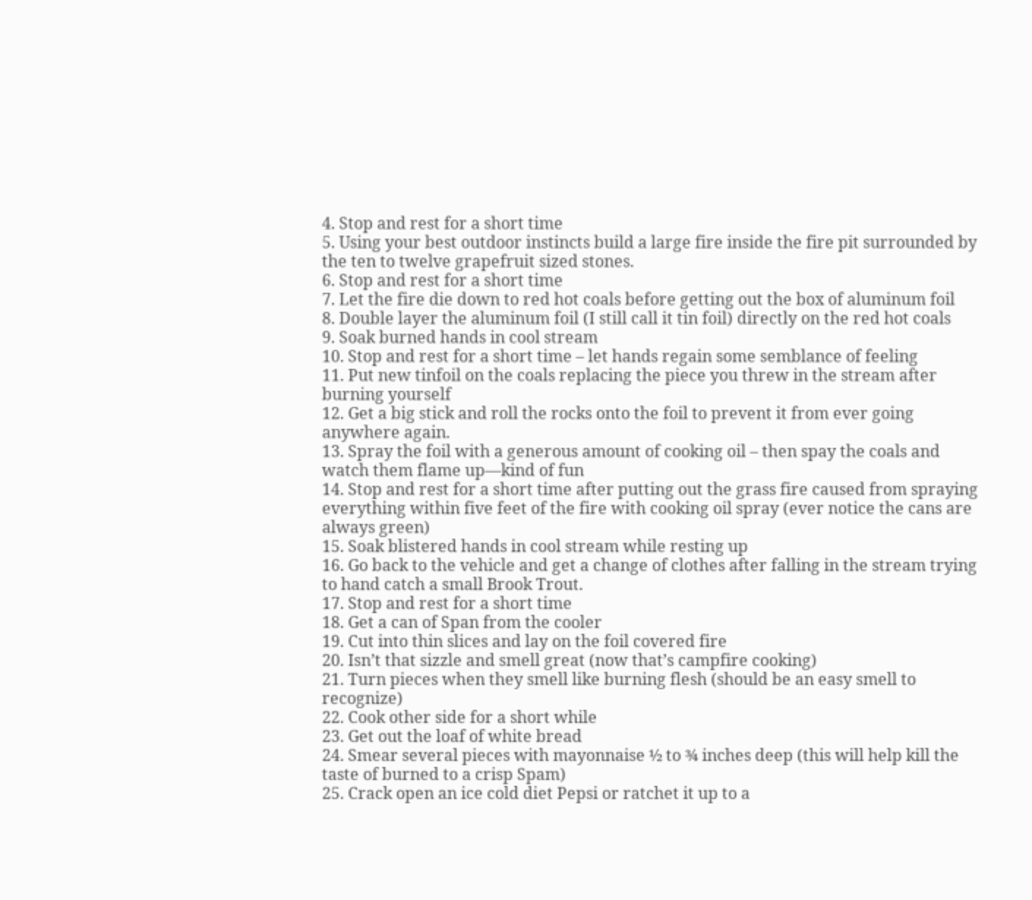4. Stop and rest for a short time
5. Using your best outdoor instincts build a large fire inside the fire pit surrounded by the ten to twelve grapefruit sized stones.
6. Stop and rest for a short time
7. Let the fire die down to red hot coals before getting out the box of aluminum foil
8. Double layer the aluminum foil (I still call it tin foil) directly on the red hot coals
9. Soak burned hands in cool stream
10. Stop and rest for a short time – let hands regain some semblance of feeling
11. Put new tinfoil on the coals replacing the piece you threw in the stream after burning yourself
12. Get a big stick and roll the rocks onto the foil to prevent it from ever going anywhere again.
13. Spray the foil with a generous amount of cooking oil – then spay the coals and watch them flame up—kind of fun
14. Stop and rest for a short time after putting out the grass fire caused from spraying everything within five feet of the fire with cooking oil spray (ever notice the cans are always green)
15. Soak blistered hands in cool stream while resting up
16. Go back to the vehicle and get a change of clothes after falling in the stream trying to hand catch a small Brook Trout.
17. Stop and rest for a short time
18. Get a can of Span from the cooler
19. Cut into thin slices and lay on the foil covered fire
20. Isn’t that sizzle and smell great (now that’s campfire cooking)
21. Turn pieces when they smell like burning flesh (should be an easy smell to recognize)
22. Cook other side for a short while
23. Get out the loaf of white bread
24. Smear several pieces with mayonnaise ½ to ¾ inches deep (this will help kill the taste of burned to a crisp Spam)
25. Crack open an ice cold diet Pepsi or ratchet it up to a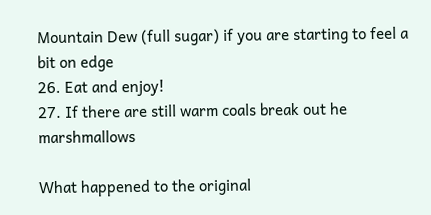Mountain Dew (full sugar) if you are starting to feel a bit on edge
26. Eat and enjoy!
27. If there are still warm coals break out he marshmallows

What happened to the original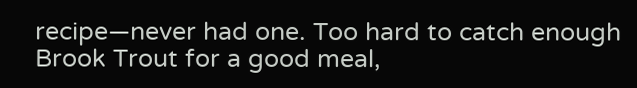recipe—never had one. Too hard to catch enough Brook Trout for a good meal,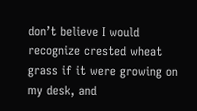don’t believe I would recognize crested wheat grass if it were growing on my desk, and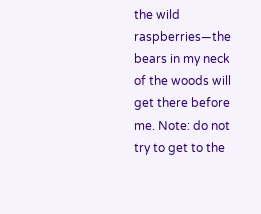the wild raspberries—the bears in my neck of the woods will get there before me. Note: do not try to get to the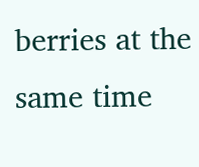berries at the same time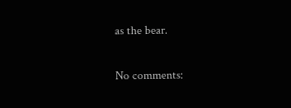as the bear.

No comments: